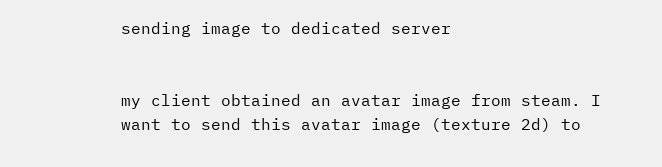sending image to dedicated server


my client obtained an avatar image from steam. I want to send this avatar image (texture 2d) to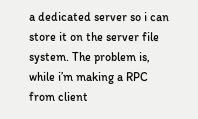a dedicated server so i can store it on the server file system. The problem is, while i’m making a RPC from client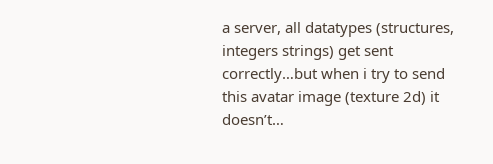a server, all datatypes (structures, integers strings) get sent correctly…but when i try to send this avatar image (texture 2d) it doesn’t…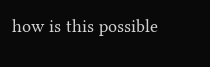how is this possible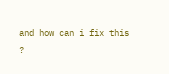and how can i fix this
?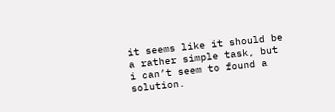it seems like it should be a rather simple task, but i can’t seem to found a solution.